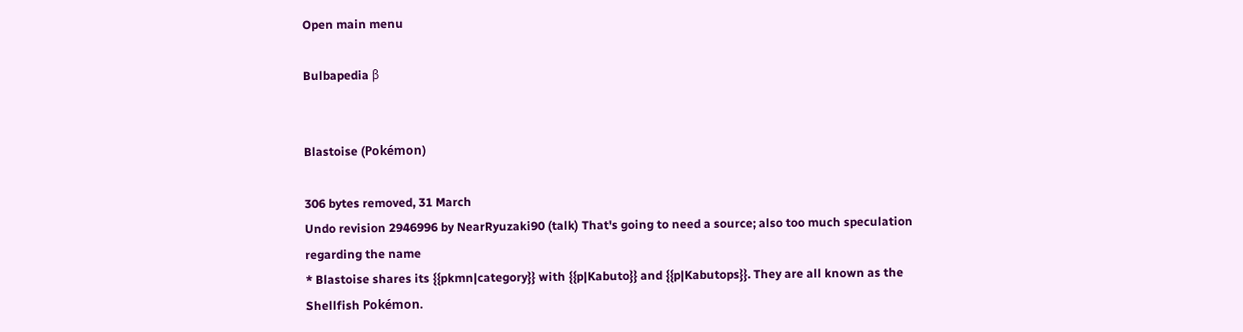Open main menu

Bulbapedia β


Blastoise (Pokémon)

306 bytes removed, 31 March
Undo revision 2946996 by NearRyuzaki90 (talk) That's going to need a source; also too much speculation regarding the name
* Blastoise shares its {{pkmn|category}} with {{p|Kabuto}} and {{p|Kabutops}}. They are all known as the Shellfish Pokémon.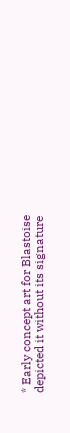* Early concept art for Blastoise depicted it without its signature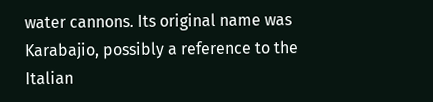water cannons. Its original name was Karabajio, possibly a reference to the Italian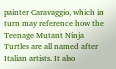painter Caravaggio, which in turn may reference how the Teenage Mutant Ninja Turtles are all named after Italian artists. It also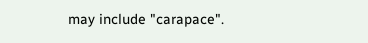may include "carapace".